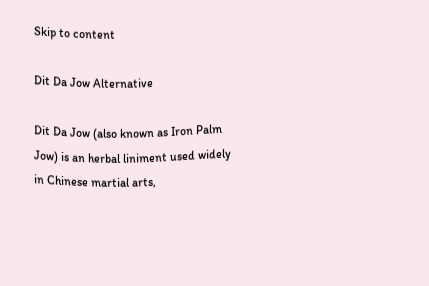Skip to content

Dit Da Jow Alternative

Dit Da Jow (also known as Iron Palm Jow) is an herbal liniment used widely in Chinese martial arts,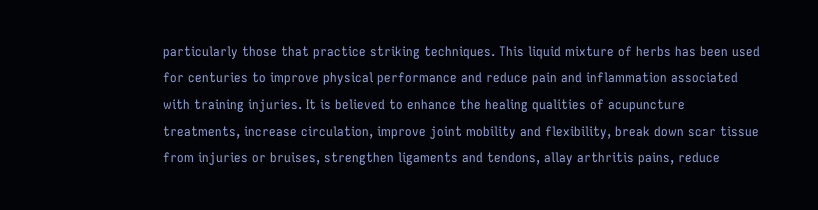particularly those that practice striking techniques. This liquid mixture of herbs has been used for centuries to improve physical performance and reduce pain and inflammation associated with training injuries. It is believed to enhance the healing qualities of acupuncture treatments, increase circulation, improve joint mobility and flexibility, break down scar tissue from injuries or bruises, strengthen ligaments and tendons, allay arthritis pains, reduce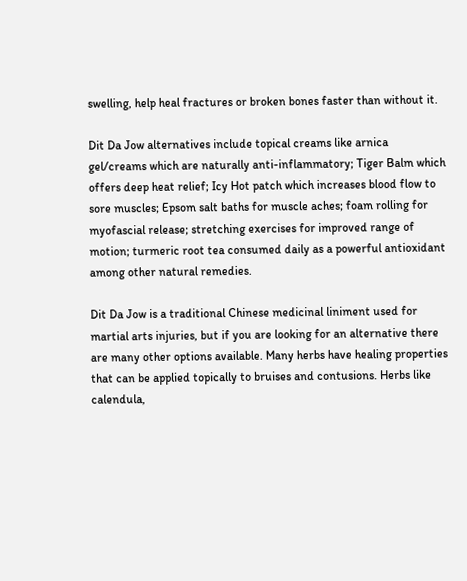swelling, help heal fractures or broken bones faster than without it.

Dit Da Jow alternatives include topical creams like arnica gel/creams which are naturally anti-inflammatory; Tiger Balm which offers deep heat relief; Icy Hot patch which increases blood flow to sore muscles; Epsom salt baths for muscle aches; foam rolling for myofascial release; stretching exercises for improved range of motion; turmeric root tea consumed daily as a powerful antioxidant among other natural remedies.

Dit Da Jow is a traditional Chinese medicinal liniment used for martial arts injuries, but if you are looking for an alternative there are many other options available. Many herbs have healing properties that can be applied topically to bruises and contusions. Herbs like calendula,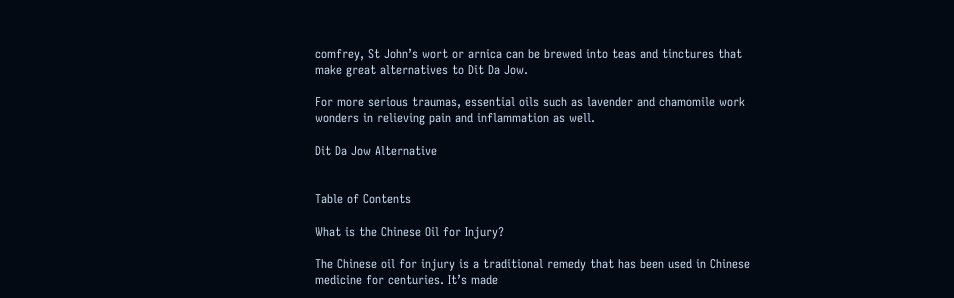comfrey, St John’s wort or arnica can be brewed into teas and tinctures that make great alternatives to Dit Da Jow.

For more serious traumas, essential oils such as lavender and chamomile work wonders in relieving pain and inflammation as well.

Dit Da Jow Alternative


Table of Contents

What is the Chinese Oil for Injury?

The Chinese oil for injury is a traditional remedy that has been used in Chinese medicine for centuries. It’s made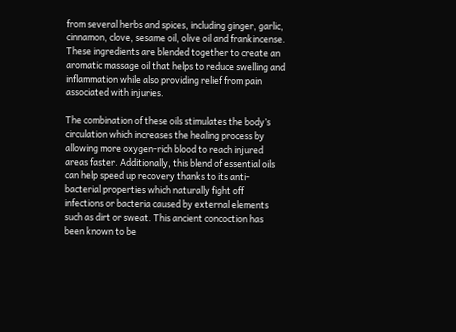from several herbs and spices, including ginger, garlic, cinnamon, clove, sesame oil, olive oil and frankincense. These ingredients are blended together to create an aromatic massage oil that helps to reduce swelling and inflammation while also providing relief from pain associated with injuries.

The combination of these oils stimulates the body’s circulation which increases the healing process by allowing more oxygen-rich blood to reach injured areas faster. Additionally, this blend of essential oils can help speed up recovery thanks to its anti-bacterial properties which naturally fight off infections or bacteria caused by external elements such as dirt or sweat. This ancient concoction has been known to be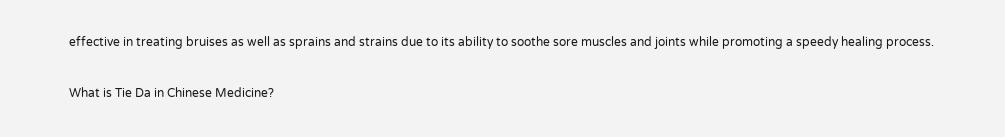effective in treating bruises as well as sprains and strains due to its ability to soothe sore muscles and joints while promoting a speedy healing process.

What is Tie Da in Chinese Medicine?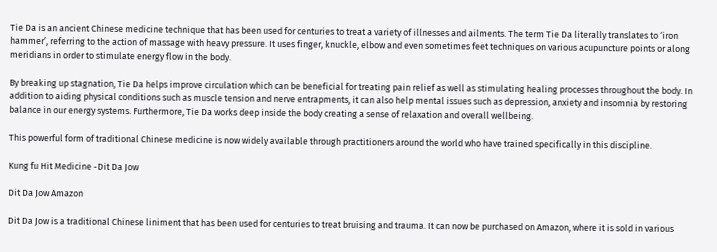Tie Da is an ancient Chinese medicine technique that has been used for centuries to treat a variety of illnesses and ailments. The term Tie Da literally translates to ‘iron hammer’, referring to the action of massage with heavy pressure. It uses finger, knuckle, elbow and even sometimes feet techniques on various acupuncture points or along meridians in order to stimulate energy flow in the body.

By breaking up stagnation, Tie Da helps improve circulation which can be beneficial for treating pain relief as well as stimulating healing processes throughout the body. In addition to aiding physical conditions such as muscle tension and nerve entrapments, it can also help mental issues such as depression, anxiety and insomnia by restoring balance in our energy systems. Furthermore, Tie Da works deep inside the body creating a sense of relaxation and overall wellbeing.

This powerful form of traditional Chinese medicine is now widely available through practitioners around the world who have trained specifically in this discipline.

Kung fu Hit Medicine -Dit Da Jow

Dit Da Jow Amazon

Dit Da Jow is a traditional Chinese liniment that has been used for centuries to treat bruising and trauma. It can now be purchased on Amazon, where it is sold in various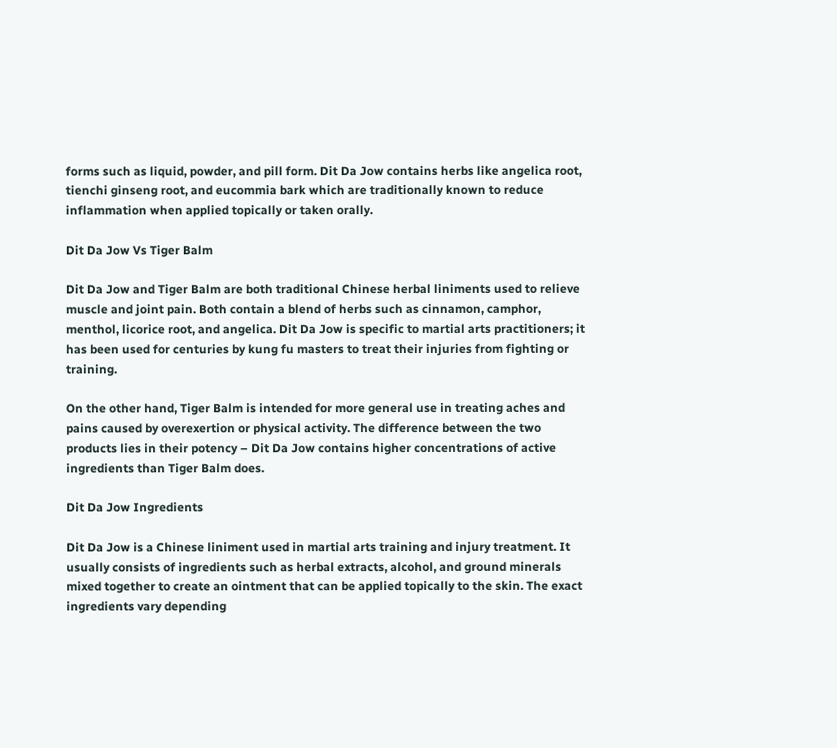forms such as liquid, powder, and pill form. Dit Da Jow contains herbs like angelica root, tienchi ginseng root, and eucommia bark which are traditionally known to reduce inflammation when applied topically or taken orally.

Dit Da Jow Vs Tiger Balm

Dit Da Jow and Tiger Balm are both traditional Chinese herbal liniments used to relieve muscle and joint pain. Both contain a blend of herbs such as cinnamon, camphor, menthol, licorice root, and angelica. Dit Da Jow is specific to martial arts practitioners; it has been used for centuries by kung fu masters to treat their injuries from fighting or training.

On the other hand, Tiger Balm is intended for more general use in treating aches and pains caused by overexertion or physical activity. The difference between the two products lies in their potency – Dit Da Jow contains higher concentrations of active ingredients than Tiger Balm does.

Dit Da Jow Ingredients

Dit Da Jow is a Chinese liniment used in martial arts training and injury treatment. It usually consists of ingredients such as herbal extracts, alcohol, and ground minerals mixed together to create an ointment that can be applied topically to the skin. The exact ingredients vary depending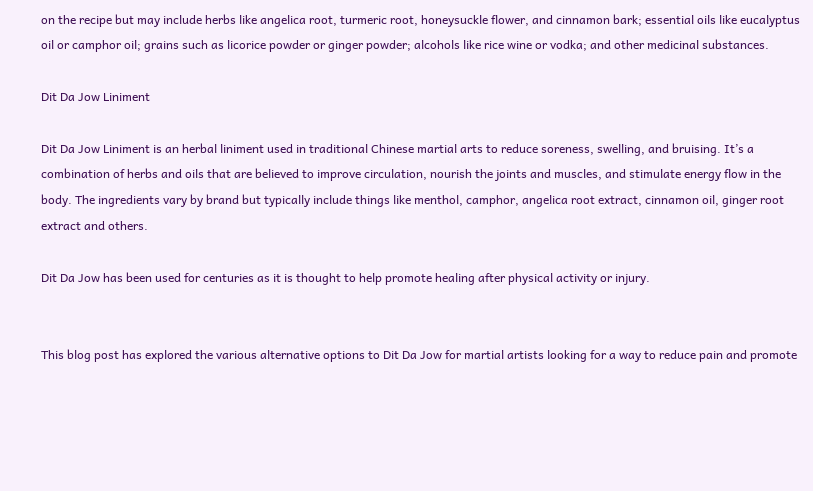on the recipe but may include herbs like angelica root, turmeric root, honeysuckle flower, and cinnamon bark; essential oils like eucalyptus oil or camphor oil; grains such as licorice powder or ginger powder; alcohols like rice wine or vodka; and other medicinal substances.

Dit Da Jow Liniment

Dit Da Jow Liniment is an herbal liniment used in traditional Chinese martial arts to reduce soreness, swelling, and bruising. It’s a combination of herbs and oils that are believed to improve circulation, nourish the joints and muscles, and stimulate energy flow in the body. The ingredients vary by brand but typically include things like menthol, camphor, angelica root extract, cinnamon oil, ginger root extract and others.

Dit Da Jow has been used for centuries as it is thought to help promote healing after physical activity or injury.


This blog post has explored the various alternative options to Dit Da Jow for martial artists looking for a way to reduce pain and promote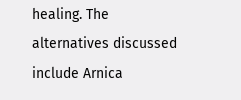healing. The alternatives discussed include Arnica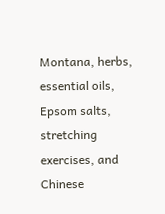Montana, herbs, essential oils, Epsom salts, stretching exercises, and Chinese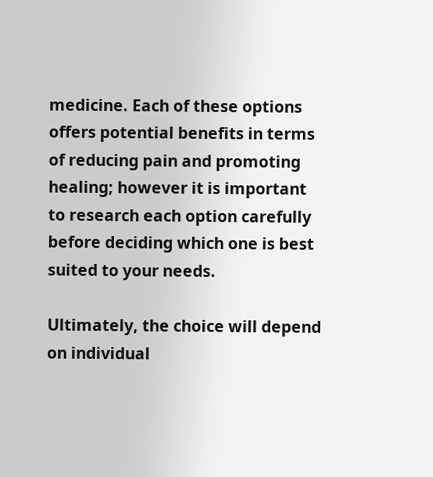medicine. Each of these options offers potential benefits in terms of reducing pain and promoting healing; however it is important to research each option carefully before deciding which one is best suited to your needs.

Ultimately, the choice will depend on individual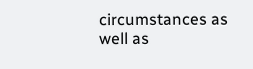circumstances as well as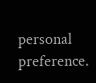personal preference.